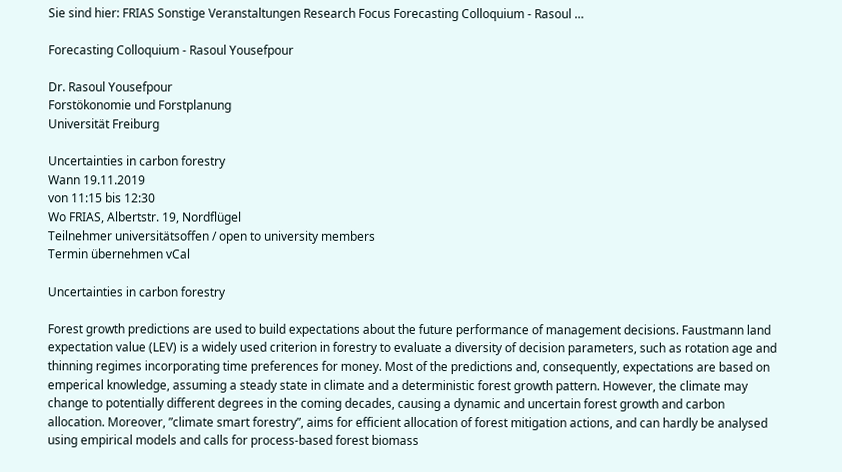Sie sind hier: FRIAS Sonstige Veranstaltungen Research Focus Forecasting Colloquium - Rasoul …

Forecasting Colloquium - Rasoul Yousefpour

Dr. Rasoul Yousefpour
Forstökonomie und Forstplanung
Universität Freiburg

Uncertainties in carbon forestry
Wann 19.11.2019
von 11:15 bis 12:30
Wo FRIAS, Albertstr. 19, Nordflügel
Teilnehmer universitätsoffen / open to university members
Termin übernehmen vCal

Uncertainties in carbon forestry

Forest growth predictions are used to build expectations about the future performance of management decisions. Faustmann land expectation value (LEV) is a widely used criterion in forestry to evaluate a diversity of decision parameters, such as rotation age and thinning regimes incorporating time preferences for money. Most of the predictions and, consequently, expectations are based on emperical knowledge, assuming a steady state in climate and a deterministic forest growth pattern. However, the climate may change to potentially different degrees in the coming decades, causing a dynamic and uncertain forest growth and carbon allocation. Moreover, ”climate smart forestry”, aims for efficient allocation of forest mitigation actions, and can hardly be analysed using empirical models and calls for process-based forest biomass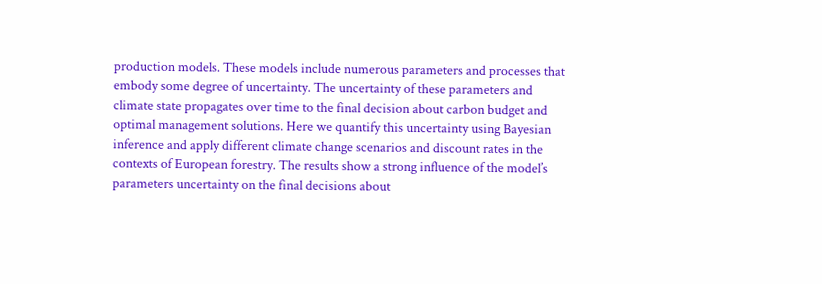production models. These models include numerous parameters and processes that embody some degree of uncertainty. The uncertainty of these parameters and climate state propagates over time to the final decision about carbon budget and optimal management solutions. Here we quantify this uncertainty using Bayesian inference and apply different climate change scenarios and discount rates in the contexts of European forestry. The results show a strong influence of the model’s parameters uncertainty on the final decisions about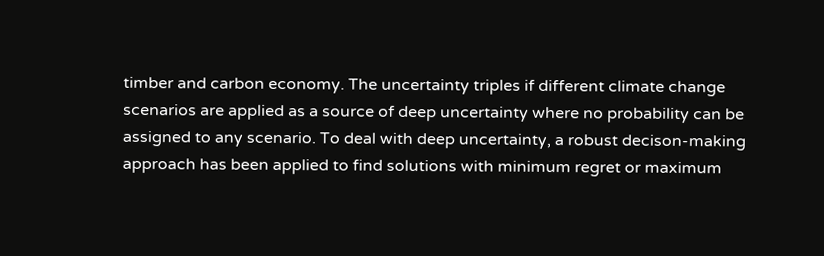timber and carbon economy. The uncertainty triples if different climate change scenarios are applied as a source of deep uncertainty where no probability can be assigned to any scenario. To deal with deep uncertainty, a robust decison-making approach has been applied to find solutions with minimum regret or maximum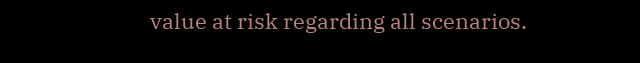value at risk regarding all scenarios.